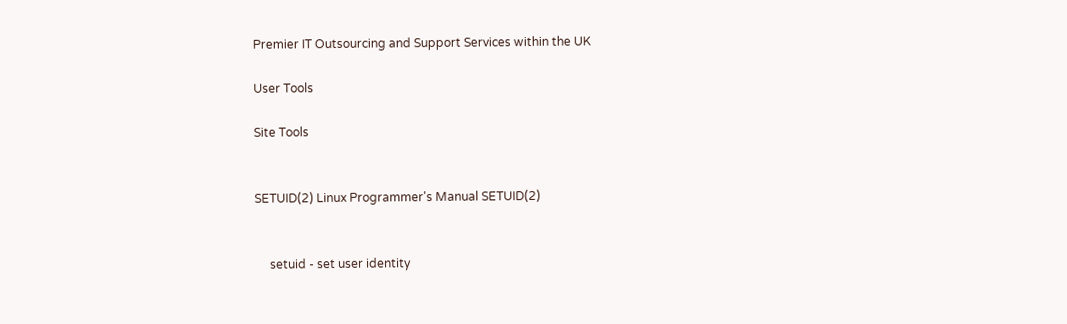Premier IT Outsourcing and Support Services within the UK

User Tools

Site Tools


SETUID(2) Linux Programmer's Manual SETUID(2)


     setuid - set user identity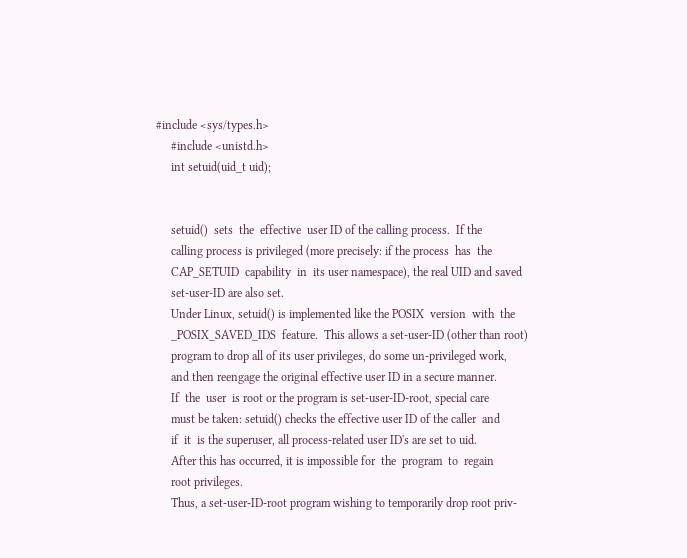#include <sys/types.h>
     #include <unistd.h>
     int setuid(uid_t uid);


     setuid()  sets  the  effective  user ID of the calling process.  If the
     calling process is privileged (more precisely: if the process  has  the
     CAP_SETUID  capability  in  its user namespace), the real UID and saved
     set-user-ID are also set.
     Under Linux, setuid() is implemented like the POSIX  version  with  the
     _POSIX_SAVED_IDS  feature.  This allows a set-user-ID (other than root)
     program to drop all of its user privileges, do some un-privileged work,
     and then reengage the original effective user ID in a secure manner.
     If  the  user  is root or the program is set-user-ID-root, special care
     must be taken: setuid() checks the effective user ID of the caller  and
     if  it  is the superuser, all process-related user ID's are set to uid.
     After this has occurred, it is impossible for  the  program  to  regain
     root privileges.
     Thus, a set-user-ID-root program wishing to temporarily drop root priv-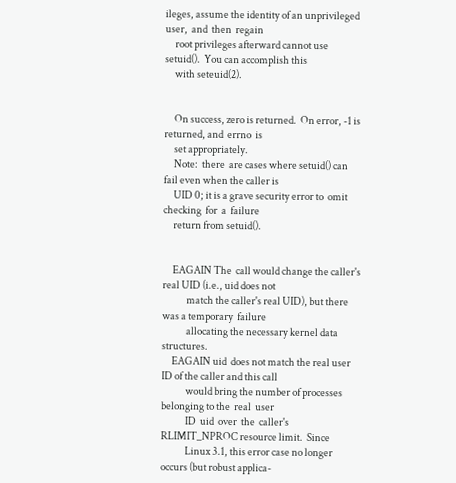ileges, assume the identity of an unprivileged user,  and  then  regain
     root privileges afterward cannot use setuid().  You can accomplish this
     with seteuid(2).


     On success, zero is returned.  On error, -1 is returned, and  errno  is
     set appropriately.
     Note:  there  are cases where setuid() can fail even when the caller is
     UID 0; it is a grave security error to  omit  checking  for  a  failure
     return from setuid().


     EAGAIN The  call would change the caller's real UID (i.e., uid does not
            match the caller's real UID), but there was a temporary  failure
            allocating the necessary kernel data structures.
     EAGAIN uid  does not match the real user ID of the caller and this call
            would bring the number of processes belonging to the  real  user
            ID  uid  over  the  caller's RLIMIT_NPROC resource limit.  Since
            Linux 3.1, this error case no longer occurs (but robust applica-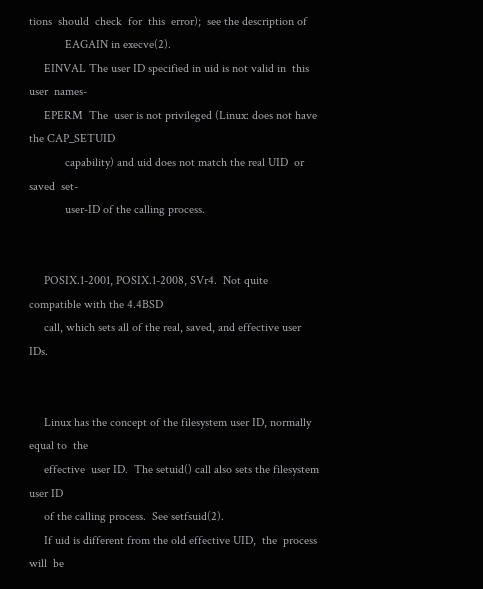tions  should  check  for  this  error);  see the description of
            EAGAIN in execve(2).
     EINVAL The user ID specified in uid is not valid in  this  user  names-
     EPERM  The  user is not privileged (Linux: does not have the CAP_SETUID
            capability) and uid does not match the real UID  or  saved  set-
            user-ID of the calling process.


     POSIX.1-2001, POSIX.1-2008, SVr4.  Not quite compatible with the 4.4BSD
     call, which sets all of the real, saved, and effective user IDs.


     Linux has the concept of the filesystem user ID, normally equal to  the
     effective  user ID.  The setuid() call also sets the filesystem user ID
     of the calling process.  See setfsuid(2).
     If uid is different from the old effective UID,  the  process  will  be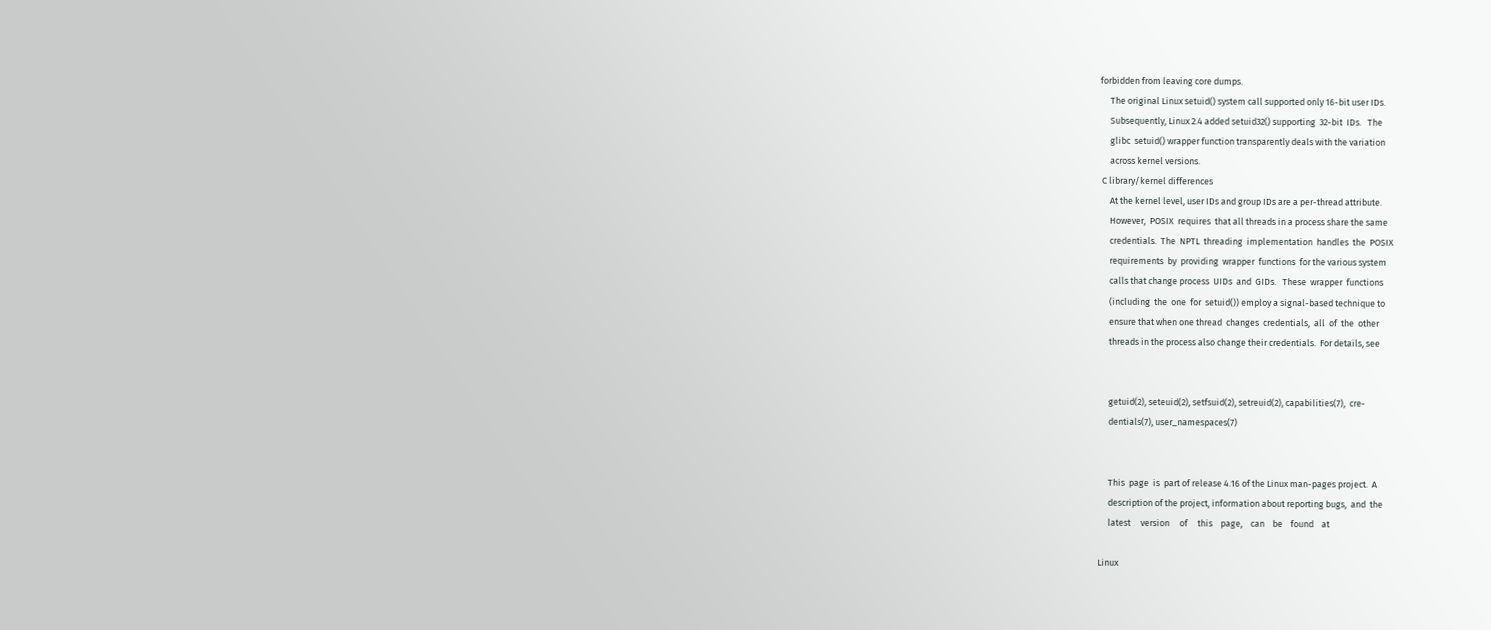forbidden from leaving core dumps.
     The original Linux setuid() system call supported only 16-bit user IDs.
     Subsequently, Linux 2.4 added setuid32() supporting  32-bit  IDs.   The
     glibc  setuid() wrapper function transparently deals with the variation
     across kernel versions.
 C library/kernel differences
     At the kernel level, user IDs and group IDs are a per-thread attribute.
     However,  POSIX  requires  that all threads in a process share the same
     credentials.  The  NPTL  threading  implementation  handles  the  POSIX
     requirements  by  providing  wrapper  functions  for the various system
     calls that change process  UIDs  and  GIDs.   These  wrapper  functions
     (including  the  one  for  setuid()) employ a signal-based technique to
     ensure that when one thread  changes  credentials,  all  of  the  other
     threads in the process also change their credentials.  For details, see


     getuid(2), seteuid(2), setfsuid(2), setreuid(2), capabilities(7),  cre-
     dentials(7), user_namespaces(7)


     This  page  is  part of release 4.16 of the Linux man-pages project.  A
     description of the project, information about reporting bugs,  and  the
     latest     version     of     this    page,    can    be    found    at

Linux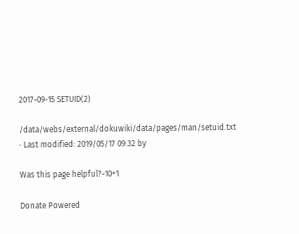2017-09-15 SETUID(2)

/data/webs/external/dokuwiki/data/pages/man/setuid.txt · Last modified: 2019/05/17 09:32 by

Was this page helpful?-10+1

Donate Powered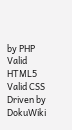by PHP Valid HTML5 Valid CSS Driven by DokuWiki